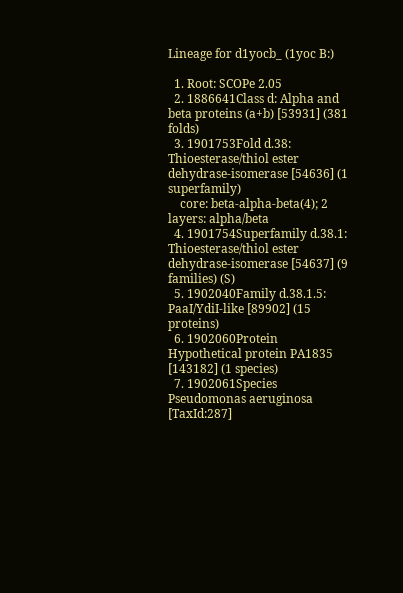Lineage for d1yocb_ (1yoc B:)

  1. Root: SCOPe 2.05
  2. 1886641Class d: Alpha and beta proteins (a+b) [53931] (381 folds)
  3. 1901753Fold d.38: Thioesterase/thiol ester dehydrase-isomerase [54636] (1 superfamily)
    core: beta-alpha-beta(4); 2 layers: alpha/beta
  4. 1901754Superfamily d.38.1: Thioesterase/thiol ester dehydrase-isomerase [54637] (9 families) (S)
  5. 1902040Family d.38.1.5: PaaI/YdiI-like [89902] (15 proteins)
  6. 1902060Protein Hypothetical protein PA1835 [143182] (1 species)
  7. 1902061Species Pseudomonas aeruginosa [TaxId:287]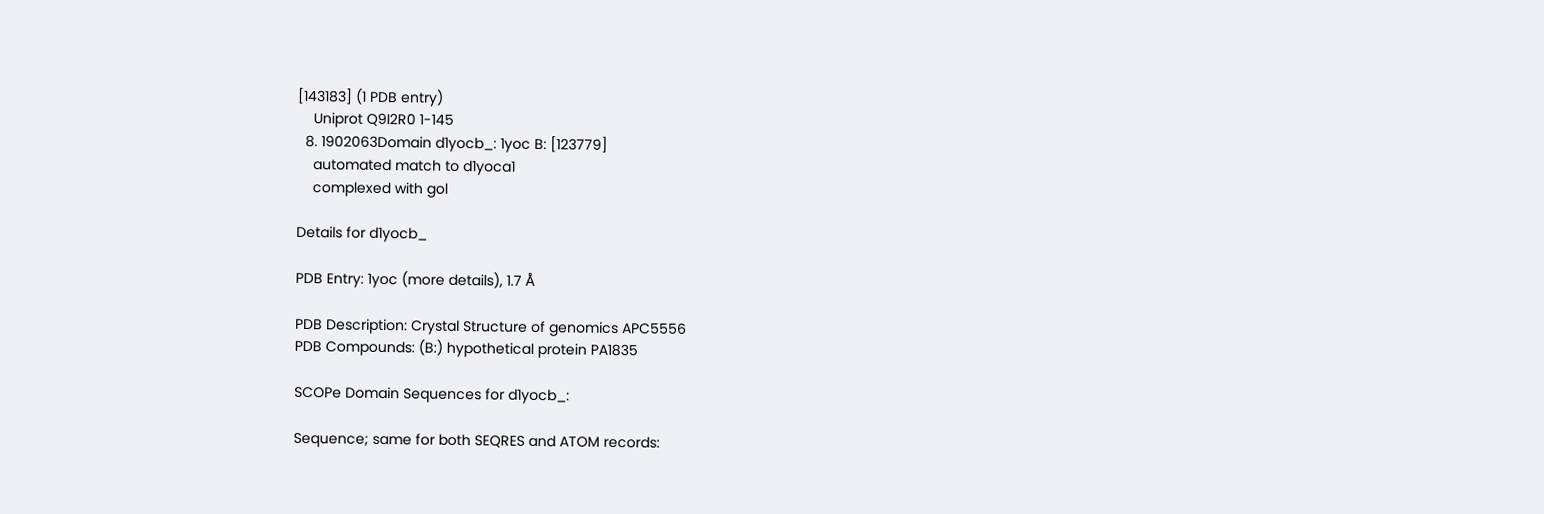[143183] (1 PDB entry)
    Uniprot Q9I2R0 1-145
  8. 1902063Domain d1yocb_: 1yoc B: [123779]
    automated match to d1yoca1
    complexed with gol

Details for d1yocb_

PDB Entry: 1yoc (more details), 1.7 Å

PDB Description: Crystal Structure of genomics APC5556
PDB Compounds: (B:) hypothetical protein PA1835

SCOPe Domain Sequences for d1yocb_:

Sequence; same for both SEQRES and ATOM records: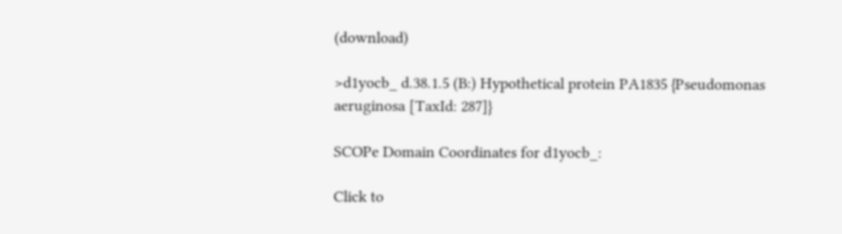(download)

>d1yocb_ d.38.1.5 (B:) Hypothetical protein PA1835 {Pseudomonas aeruginosa [TaxId: 287]}

SCOPe Domain Coordinates for d1yocb_:

Click to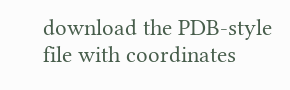download the PDB-style file with coordinates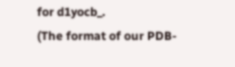for d1yocb_.
(The format of our PDB-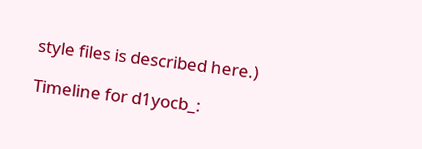style files is described here.)

Timeline for d1yocb_: